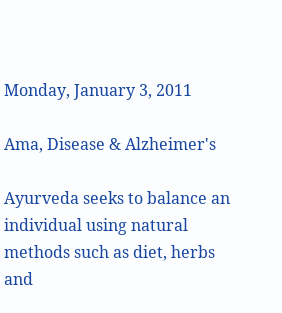Monday, January 3, 2011

Ama, Disease & Alzheimer's

Ayurveda seeks to balance an individual using natural methods such as diet, herbs and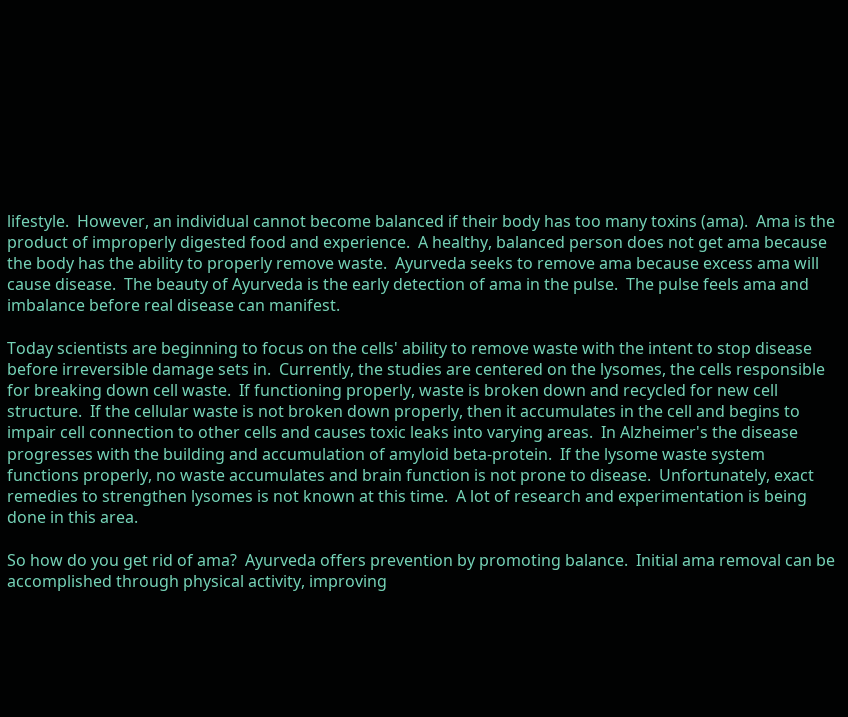lifestyle.  However, an individual cannot become balanced if their body has too many toxins (ama).  Ama is the product of improperly digested food and experience.  A healthy, balanced person does not get ama because the body has the ability to properly remove waste.  Ayurveda seeks to remove ama because excess ama will cause disease.  The beauty of Ayurveda is the early detection of ama in the pulse.  The pulse feels ama and imbalance before real disease can manifest.

Today scientists are beginning to focus on the cells' ability to remove waste with the intent to stop disease before irreversible damage sets in.  Currently, the studies are centered on the lysomes, the cells responsible for breaking down cell waste.  If functioning properly, waste is broken down and recycled for new cell structure.  If the cellular waste is not broken down properly, then it accumulates in the cell and begins to impair cell connection to other cells and causes toxic leaks into varying areas.  In Alzheimer's the disease progresses with the building and accumulation of amyloid beta-protein.  If the lysome waste system functions properly, no waste accumulates and brain function is not prone to disease.  Unfortunately, exact remedies to strengthen lysomes is not known at this time.  A lot of research and experimentation is being done in this area.

So how do you get rid of ama?  Ayurveda offers prevention by promoting balance.  Initial ama removal can be accomplished through physical activity, improving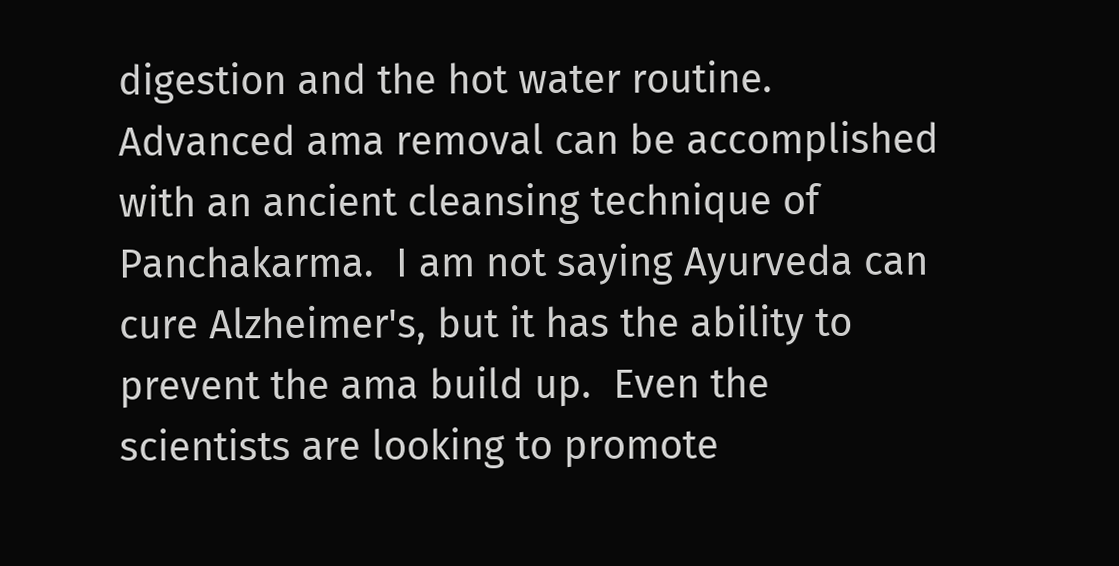digestion and the hot water routine.  Advanced ama removal can be accomplished with an ancient cleansing technique of Panchakarma.  I am not saying Ayurveda can cure Alzheimer's, but it has the ability to prevent the ama build up.  Even the scientists are looking to promote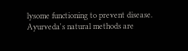lysome functioning to prevent disease.  Ayurveda's natural methods are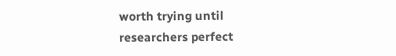worth trying until researchers perfect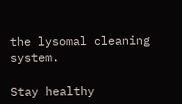the lysomal cleaning system.

Stay healthy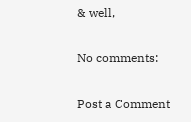& well,

No comments:

Post a Comment